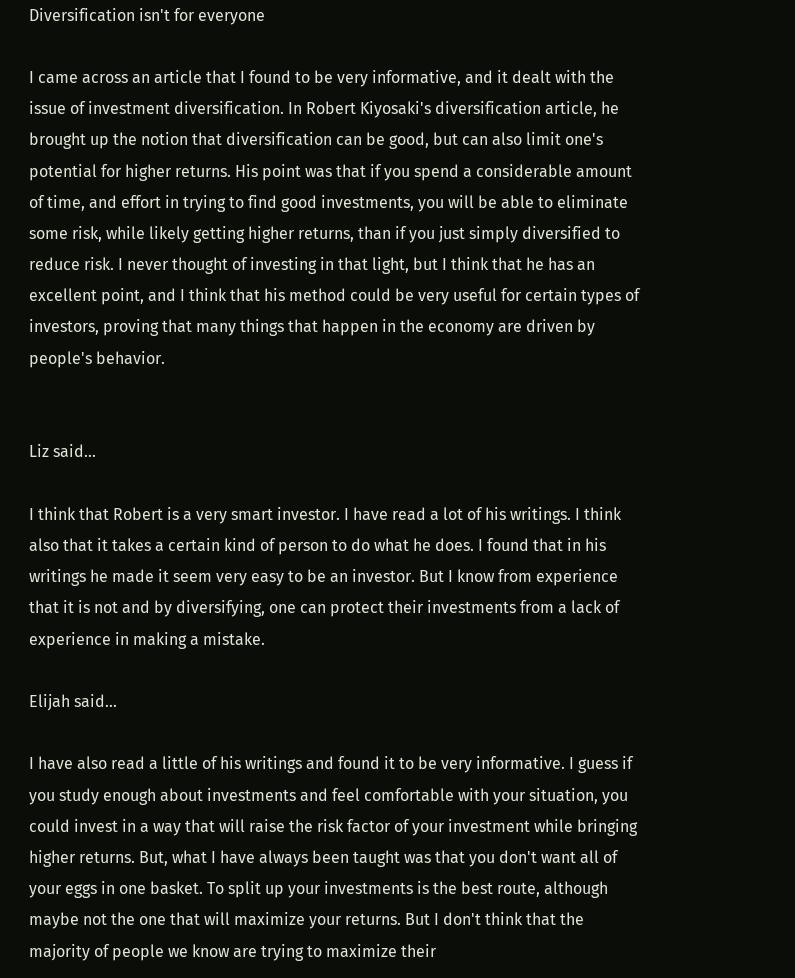Diversification isn't for everyone

I came across an article that I found to be very informative, and it dealt with the issue of investment diversification. In Robert Kiyosaki's diversification article, he brought up the notion that diversification can be good, but can also limit one's potential for higher returns. His point was that if you spend a considerable amount of time, and effort in trying to find good investments, you will be able to eliminate some risk, while likely getting higher returns, than if you just simply diversified to reduce risk. I never thought of investing in that light, but I think that he has an excellent point, and I think that his method could be very useful for certain types of investors, proving that many things that happen in the economy are driven by people's behavior.


Liz said...

I think that Robert is a very smart investor. I have read a lot of his writings. I think also that it takes a certain kind of person to do what he does. I found that in his writings he made it seem very easy to be an investor. But I know from experience that it is not and by diversifying, one can protect their investments from a lack of experience in making a mistake.

Elijah said...

I have also read a little of his writings and found it to be very informative. I guess if you study enough about investments and feel comfortable with your situation, you could invest in a way that will raise the risk factor of your investment while bringing higher returns. But, what I have always been taught was that you don't want all of your eggs in one basket. To split up your investments is the best route, although maybe not the one that will maximize your returns. But I don't think that the majority of people we know are trying to maximize their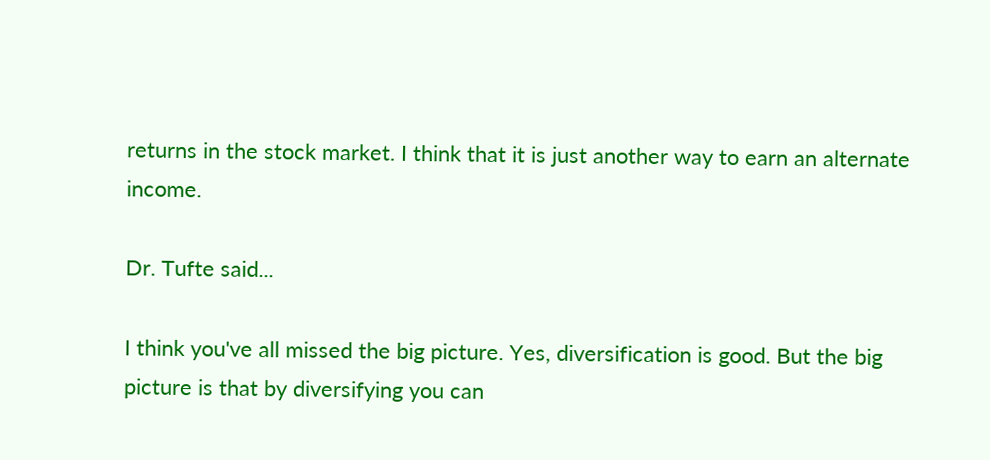returns in the stock market. I think that it is just another way to earn an alternate income.

Dr. Tufte said...

I think you've all missed the big picture. Yes, diversification is good. But the big picture is that by diversifying you can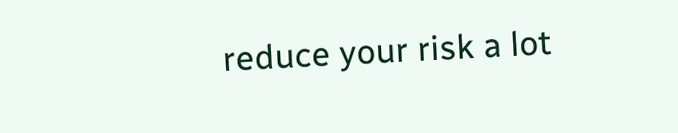reduce your risk a lot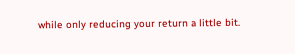while only reducing your return a little bit.